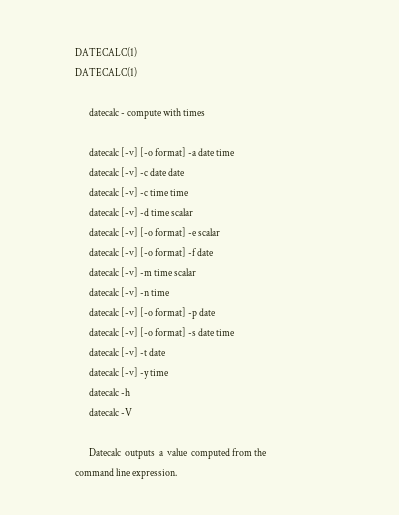DATECALC(1)                                                        DATECALC(1)

       datecalc - compute with times

       datecalc [-v] [-o format] -a date time
       datecalc [-v] -c date date
       datecalc [-v] -c time time
       datecalc [-v] -d time scalar
       datecalc [-v] [-o format] -e scalar
       datecalc [-v] [-o format] -f date
       datecalc [-v] -m time scalar
       datecalc [-v] -n time
       datecalc [-v] [-o format] -p date
       datecalc [-v] [-o format] -s date time
       datecalc [-v] -t date
       datecalc [-v] -y time
       datecalc -h
       datecalc -V

       Datecalc  outputs  a  value  computed from the command line expression.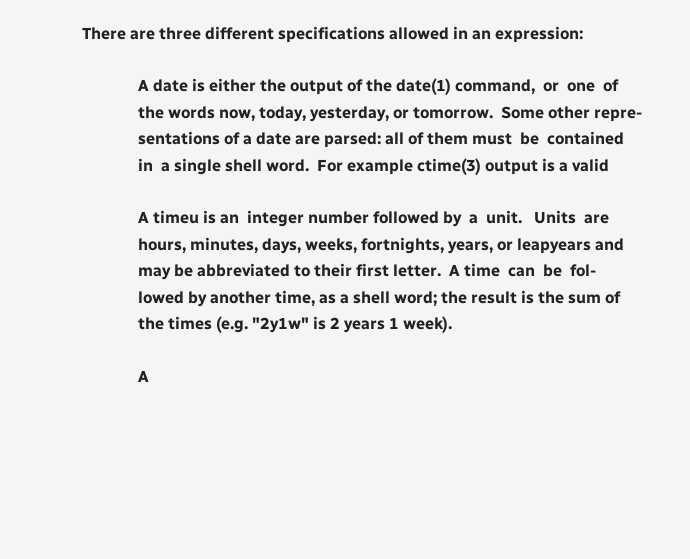There are three different specifications allowed in an expression:

              A date is either the output of the date(1) command,  or  one  of
              the words now, today, yesterday, or tomorrow.  Some other repre-
              sentations of a date are parsed: all of them must  be  contained
              in  a single shell word.  For example ctime(3) output is a valid

              A timeu is an  integer number followed by  a  unit.   Units  are
              hours, minutes, days, weeks, fortnights, years, or leapyears and
              may be abbreviated to their first letter.  A time  can  be  fol-
              lowed by another time, as a shell word; the result is the sum of
              the times (e.g. "2y1w" is 2 years 1 week).

              A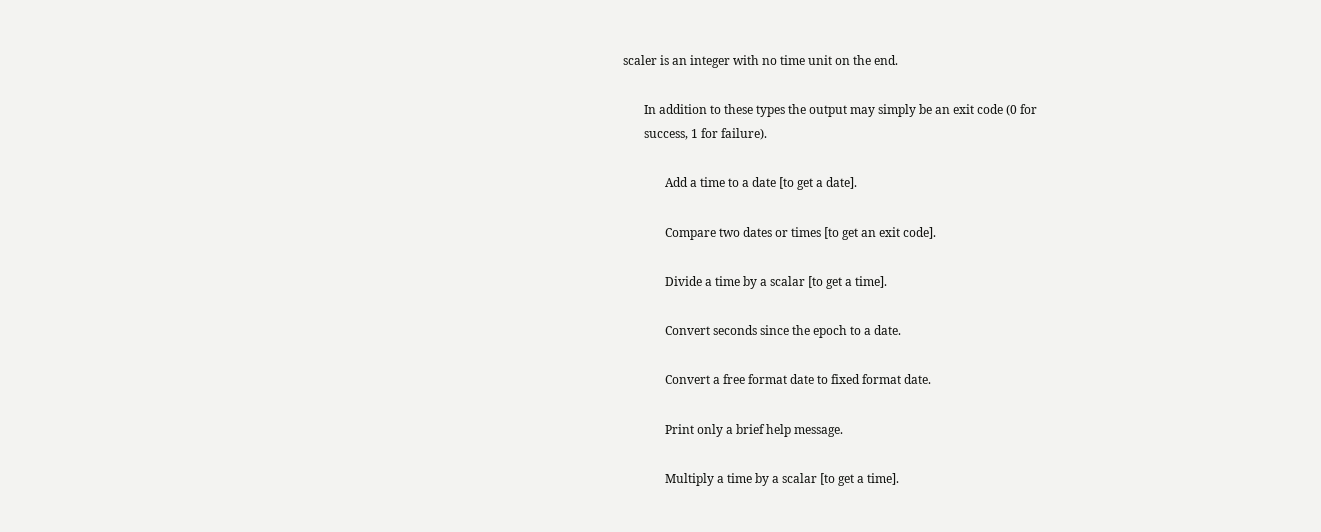scaler is an integer with no time unit on the end.

       In addition to these types the output may simply be an exit code (0 for
       success, 1 for failure).

              Add a time to a date [to get a date].

              Compare two dates or times [to get an exit code].

              Divide a time by a scalar [to get a time].

              Convert seconds since the epoch to a date.

              Convert a free format date to fixed format date.

              Print only a brief help message.

              Multiply a time by a scalar [to get a time].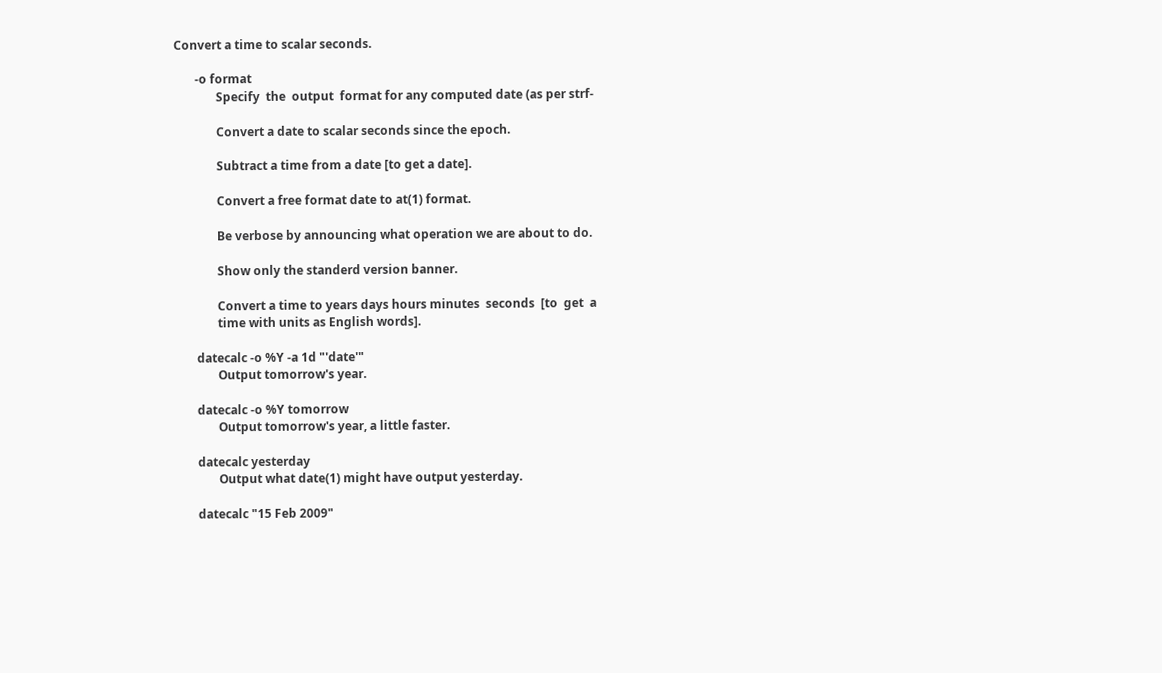Convert a time to scalar seconds.

       -o format
              Specify  the  output  format for any computed date (as per strf-

              Convert a date to scalar seconds since the epoch.

              Subtract a time from a date [to get a date].

              Convert a free format date to at(1) format.

              Be verbose by announcing what operation we are about to do.

              Show only the standerd version banner.

              Convert a time to years days hours minutes  seconds  [to  get  a
              time with units as English words].

       datecalc -o %Y -a 1d "'date'"
              Output tomorrow's year.

       datecalc -o %Y tomorrow
              Output tomorrow's year, a little faster.

       datecalc yesterday
              Output what date(1) might have output yesterday.

       datecalc "15 Feb 2009"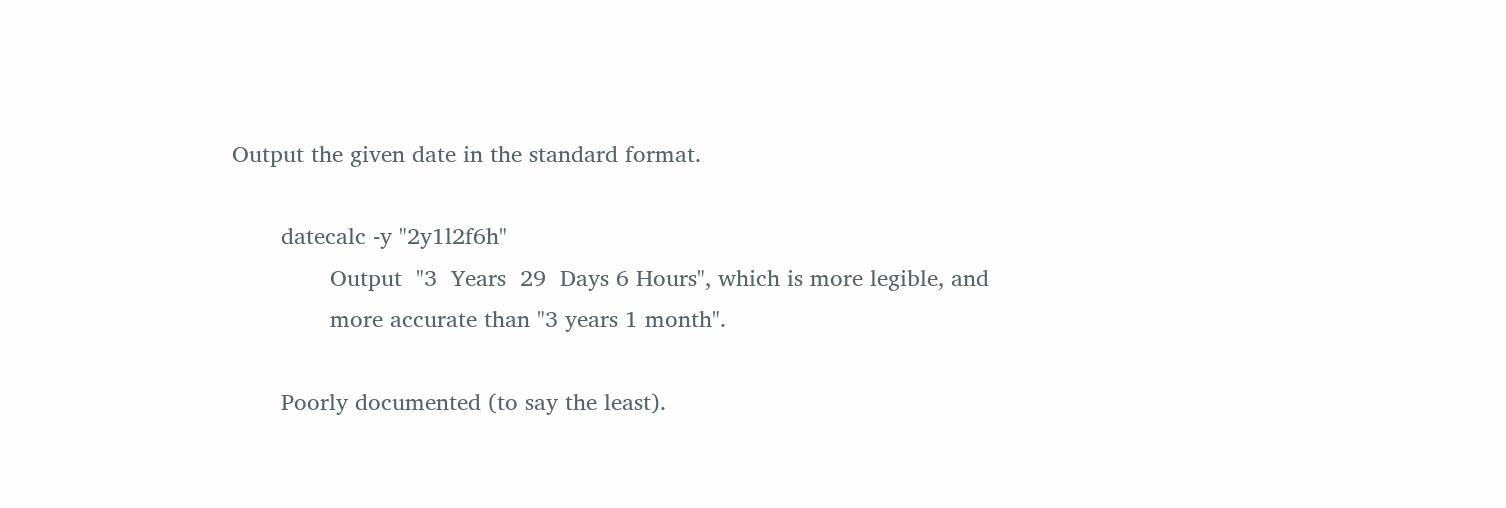Output the given date in the standard format.

       datecalc -y "2y1l2f6h"
              Output  "3  Years  29  Days 6 Hours", which is more legible, and
              more accurate than "3 years 1 month".

       Poorly documented (to say the least).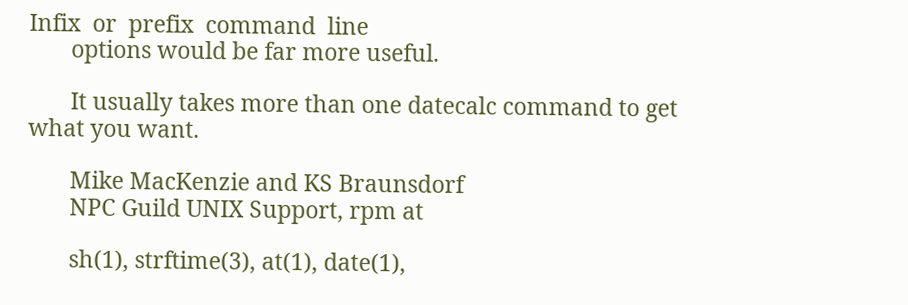Infix  or  prefix  command  line
       options would be far more useful.

       It usually takes more than one datecalc command to get what you want.

       Mike MacKenzie and KS Braunsdorf
       NPC Guild UNIX Support, rpm at

       sh(1), strftime(3), at(1), date(1),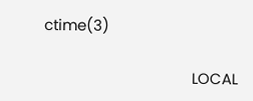ctime(3)

                                     LOCAL